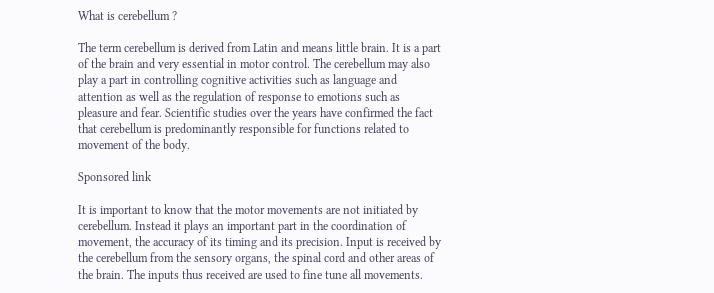What is cerebellum ?

The term cerebellum is derived from Latin and means little brain. It is a part of the brain and very essential in motor control. The cerebellum may also play a part in controlling cognitive activities such as language and attention as well as the regulation of response to emotions such as pleasure and fear. Scientific studies over the years have confirmed the fact that cerebellum is predominantly responsible for functions related to movement of the body.

Sponsored link

It is important to know that the motor movements are not initiated by cerebellum. Instead it plays an important part in the coordination of movement, the accuracy of its timing and its precision. Input is received by the cerebellum from the sensory organs, the spinal cord and other areas of the brain. The inputs thus received are used to fine tune all movements.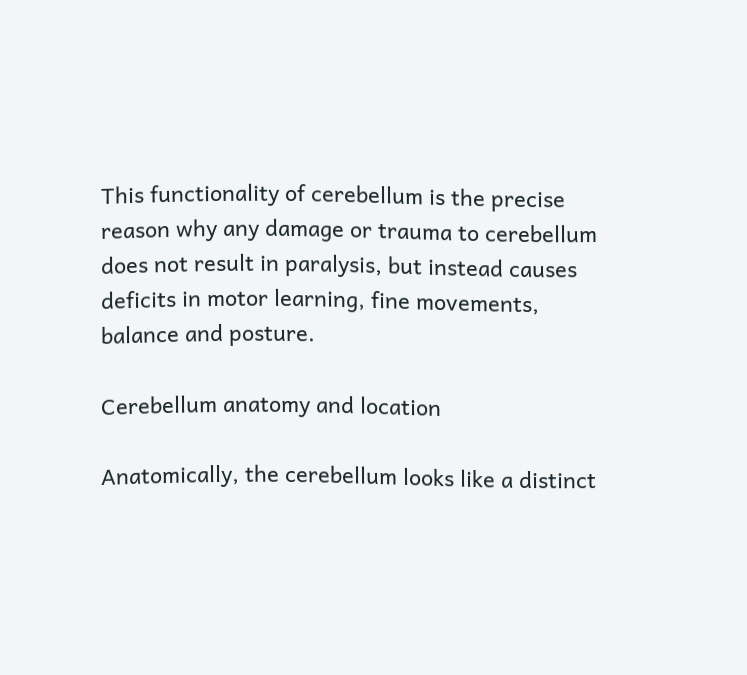This functionality of cerebellum is the precise reason why any damage or trauma to cerebellum does not result in paralysis, but instead causes deficits in motor learning, fine movements, balance and posture.

Cerebellum anatomy and location

Anatomically, the cerebellum looks like a distinct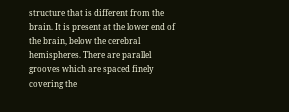structure that is different from the brain. It is present at the lower end of the brain, below the cerebral hemispheres. There are parallel grooves which are spaced finely covering the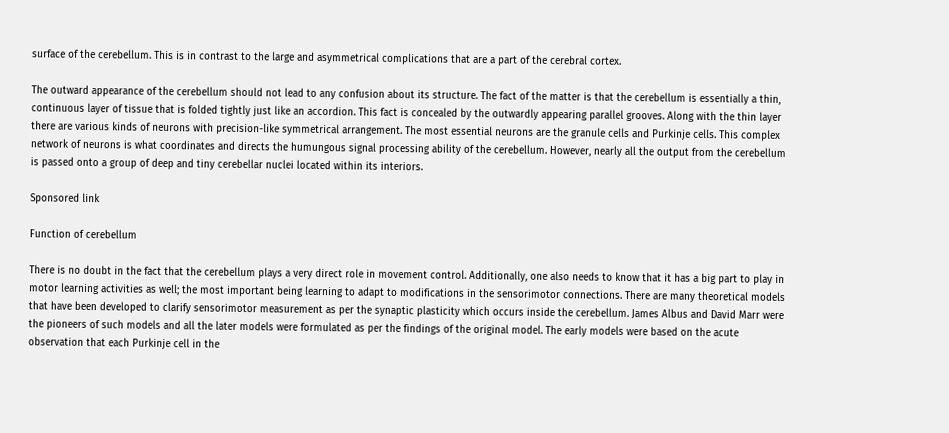surface of the cerebellum. This is in contrast to the large and asymmetrical complications that are a part of the cerebral cortex.

The outward appearance of the cerebellum should not lead to any confusion about its structure. The fact of the matter is that the cerebellum is essentially a thin, continuous layer of tissue that is folded tightly just like an accordion. This fact is concealed by the outwardly appearing parallel grooves. Along with the thin layer there are various kinds of neurons with precision-like symmetrical arrangement. The most essential neurons are the granule cells and Purkinje cells. This complex network of neurons is what coordinates and directs the humungous signal processing ability of the cerebellum. However, nearly all the output from the cerebellum is passed onto a group of deep and tiny cerebellar nuclei located within its interiors.

Sponsored link

Function of cerebellum

There is no doubt in the fact that the cerebellum plays a very direct role in movement control. Additionally, one also needs to know that it has a big part to play in motor learning activities as well; the most important being learning to adapt to modifications in the sensorimotor connections. There are many theoretical models that have been developed to clarify sensorimotor measurement as per the synaptic plasticity which occurs inside the cerebellum. James Albus and David Marr were the pioneers of such models and all the later models were formulated as per the findings of the original model. The early models were based on the acute observation that each Purkinje cell in the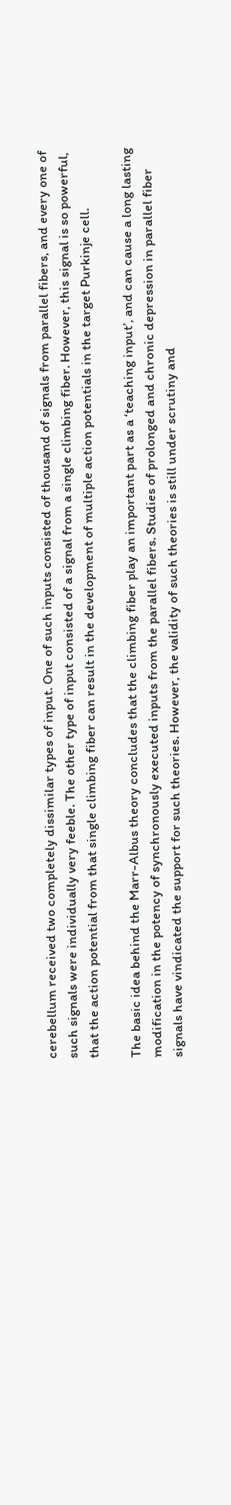cerebellum received two completely dissimilar types of input. One of such inputs consisted of thousand of signals from parallel fibers, and every one of such signals were individually very feeble. The other type of input consisted of a signal from a single climbing fiber. However, this signal is so powerful, that the action potential from that single climbing fiber can result in the development of multiple action potentials in the target Purkinje cell.

The basic idea behind the Marr-Albus theory concludes that the climbing fiber play an important part as a ‘teaching input’, and can cause a long lasting modification in the potency of synchronously executed inputs from the parallel fibers. Studies of prolonged and chronic depression in parallel fiber signals have vindicated the support for such theories. However, the validity of such theories is still under scrutiny and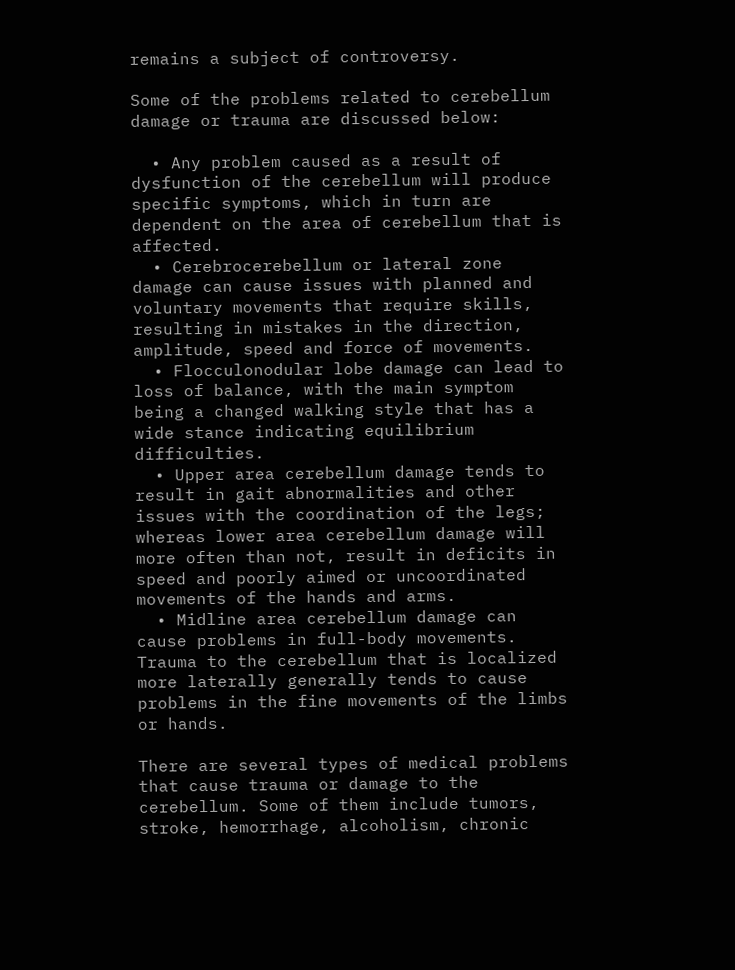remains a subject of controversy.

Some of the problems related to cerebellum damage or trauma are discussed below:

  • Any problem caused as a result of dysfunction of the cerebellum will produce specific symptoms, which in turn are dependent on the area of cerebellum that is affected.
  • Cerebrocerebellum or lateral zone damage can cause issues with planned and voluntary movements that require skills, resulting in mistakes in the direction, amplitude, speed and force of movements.
  • Flocculonodular lobe damage can lead to loss of balance, with the main symptom being a changed walking style that has a wide stance indicating equilibrium difficulties.
  • Upper area cerebellum damage tends to result in gait abnormalities and other issues with the coordination of the legs; whereas lower area cerebellum damage will more often than not, result in deficits in speed and poorly aimed or uncoordinated movements of the hands and arms.
  • Midline area cerebellum damage can cause problems in full-body movements. Trauma to the cerebellum that is localized more laterally generally tends to cause problems in the fine movements of the limbs or hands.

There are several types of medical problems that cause trauma or damage to the cerebellum. Some of them include tumors, stroke, hemorrhage, alcoholism, chronic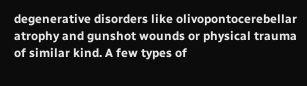degenerative disorders like olivopontocerebellar atrophy and gunshot wounds or physical trauma of similar kind. A few types of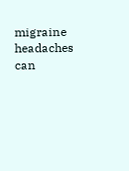migraine headaches can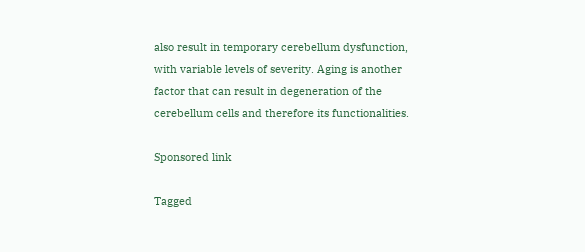also result in temporary cerebellum dysfunction, with variable levels of severity. Aging is another factor that can result in degeneration of the cerebellum cells and therefore its functionalities.

Sponsored link

Tagged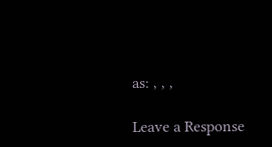as: , , ,

Leave a Response